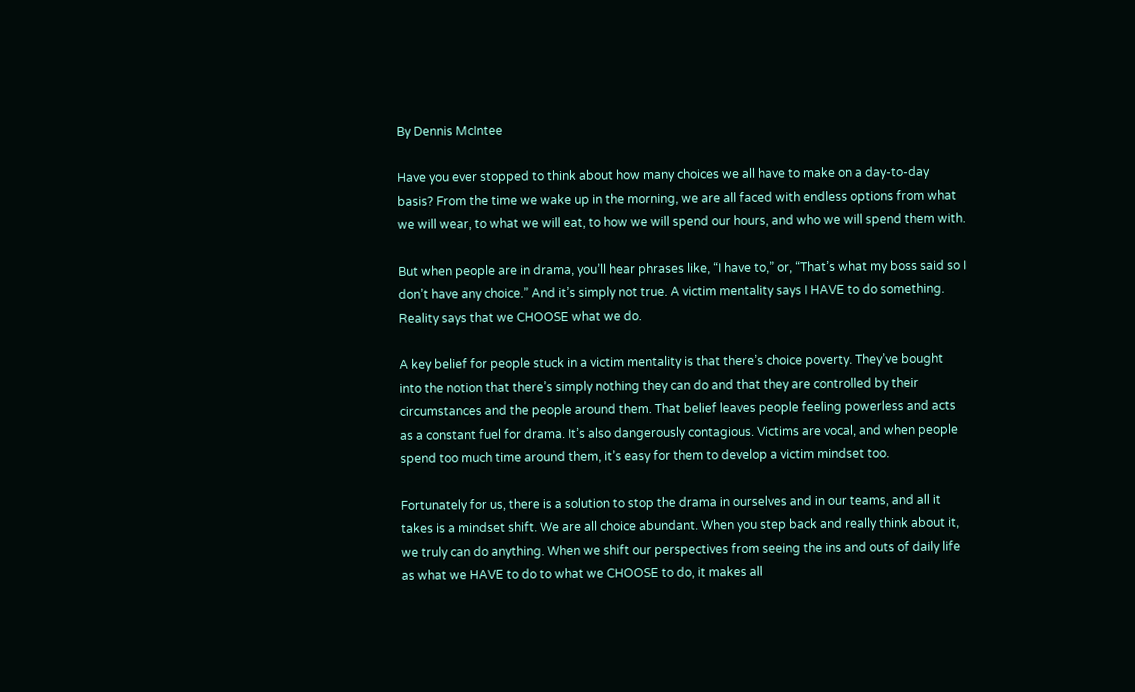By Dennis McIntee

Have you ever stopped to think about how many choices we all have to make on a day-to-day basis? From the time we wake up in the morning, we are all faced with endless options from what we will wear, to what we will eat, to how we will spend our hours, and who we will spend them with.

But when people are in drama, you’ll hear phrases like, “I have to,” or, “That’s what my boss said so I don’t have any choice.” And it’s simply not true. A victim mentality says I HAVE to do something. Reality says that we CHOOSE what we do.

A key belief for people stuck in a victim mentality is that there’s choice poverty. They’ve bought into the notion that there’s simply nothing they can do and that they are controlled by their circumstances and the people around them. That belief leaves people feeling powerless and acts as a constant fuel for drama. It’s also dangerously contagious. Victims are vocal, and when people spend too much time around them, it’s easy for them to develop a victim mindset too.

Fortunately for us, there is a solution to stop the drama in ourselves and in our teams, and all it takes is a mindset shift. We are all choice abundant. When you step back and really think about it, we truly can do anything. When we shift our perspectives from seeing the ins and outs of daily life as what we HAVE to do to what we CHOOSE to do, it makes all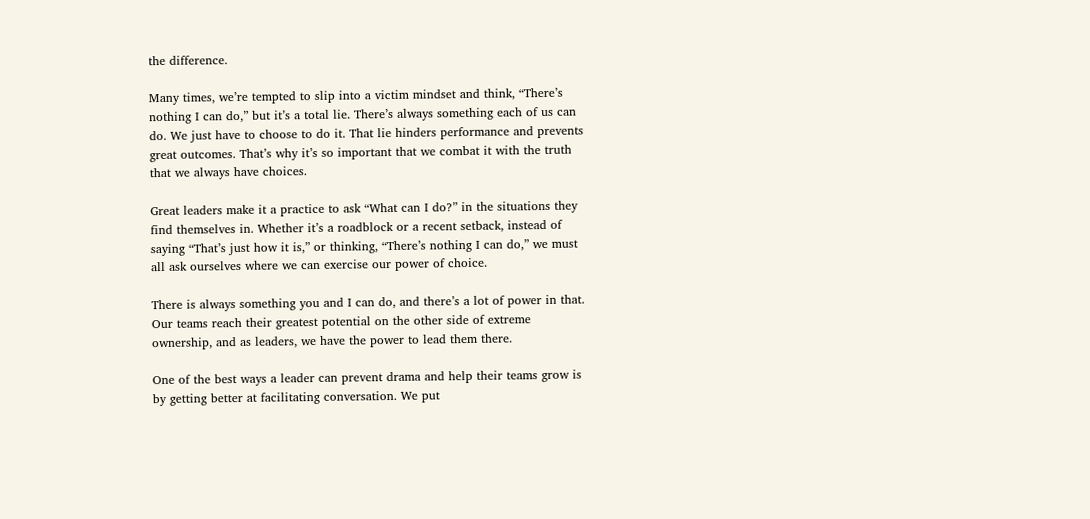the difference.

Many times, we’re tempted to slip into a victim mindset and think, “There’s nothing I can do,” but it’s a total lie. There’s always something each of us can do. We just have to choose to do it. That lie hinders performance and prevents great outcomes. That’s why it’s so important that we combat it with the truth that we always have choices.

Great leaders make it a practice to ask “What can I do?” in the situations they find themselves in. Whether it’s a roadblock or a recent setback, instead of saying “That’s just how it is,” or thinking, “There’s nothing I can do,” we must all ask ourselves where we can exercise our power of choice.

There is always something you and I can do, and there’s a lot of power in that. Our teams reach their greatest potential on the other side of extreme ownership, and as leaders, we have the power to lead them there.

One of the best ways a leader can prevent drama and help their teams grow is by getting better at facilitating conversation. We put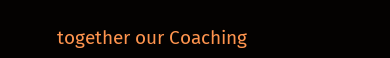together our Coaching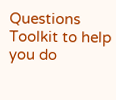Questions Toolkit to help you do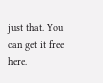just that. You can get it free here.